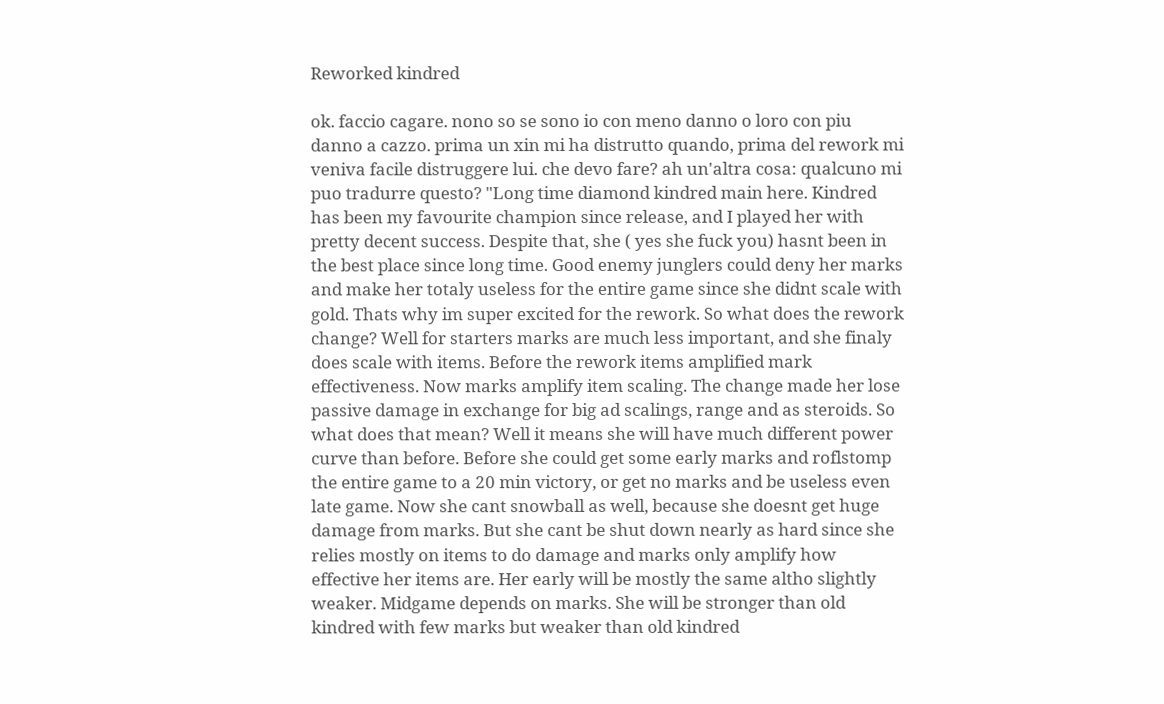Reworked kindred

ok. faccio cagare. nono so se sono io con meno danno o loro con piu danno a cazzo. prima un xin mi ha distrutto quando, prima del rework mi veniva facile distruggere lui. che devo fare? ah un'altra cosa: qualcuno mi puo tradurre questo? "Long time diamond kindred main here. Kindred has been my favourite champion since release, and I played her with pretty decent success. Despite that, she ( yes she fuck you) hasnt been in the best place since long time. Good enemy junglers could deny her marks and make her totaly useless for the entire game since she didnt scale with gold. Thats why im super excited for the rework. So what does the rework change? Well for starters marks are much less important, and she finaly does scale with items. Before the rework items amplified mark effectiveness. Now marks amplify item scaling. The change made her lose passive damage in exchange for big ad scalings, range and as steroids. So what does that mean? Well it means she will have much different power curve than before. Before she could get some early marks and roflstomp the entire game to a 20 min victory, or get no marks and be useless even late game. Now she cant snowball as well, because she doesnt get huge damage from marks. But she cant be shut down nearly as hard since she relies mostly on items to do damage and marks only amplify how effective her items are. Her early will be mostly the same altho slightly weaker. Midgame depends on marks. She will be stronger than old kindred with few marks but weaker than old kindred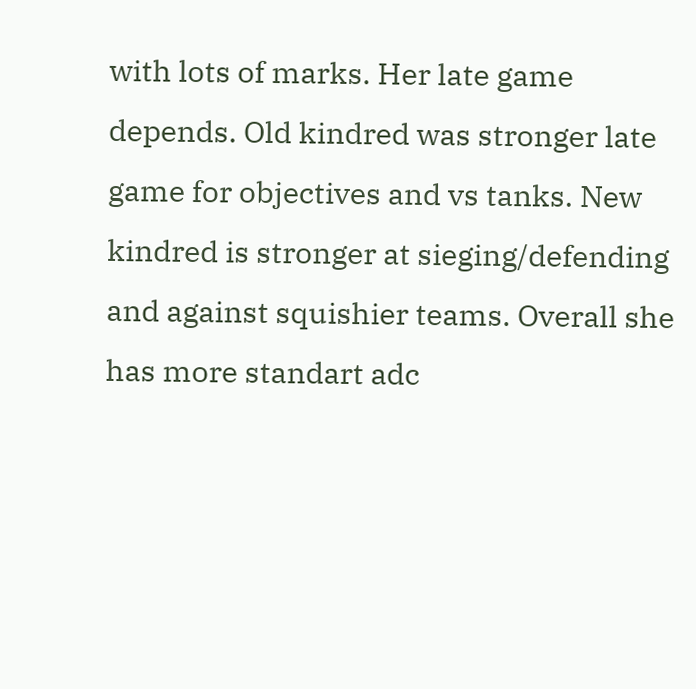with lots of marks. Her late game depends. Old kindred was stronger late game for objectives and vs tanks. New kindred is stronger at sieging/defending and against squishier teams. Overall she has more standart adc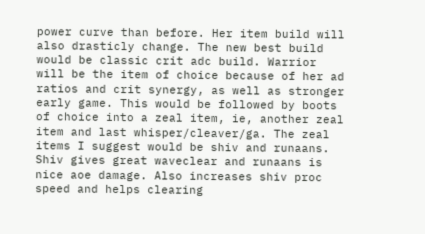power curve than before. Her item build will also drasticly change. The new best build would be classic crit adc build. Warrior will be the item of choice because of her ad ratios and crit synergy, as well as stronger early game. This would be followed by boots of choice into a zeal item, ie, another zeal item and last whisper/cleaver/ga. The zeal items I suggest would be shiv and runaans. Shiv gives great waveclear and runaans is nice aoe damage. Also increases shiv proc speed and helps clearing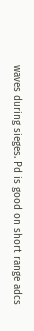waves during sieges. Pd is good on short range adcs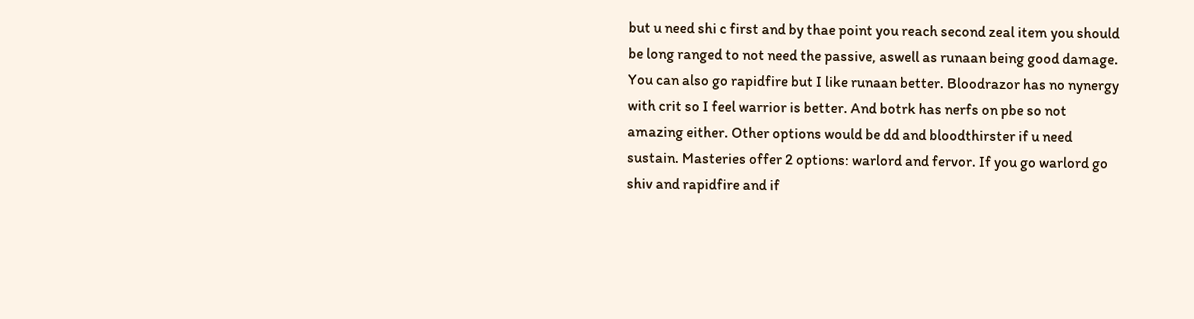but u need shi c first and by thae point you reach second zeal item you should be long ranged to not need the passive, aswell as runaan being good damage. You can also go rapidfire but I like runaan better. Bloodrazor has no nynergy with crit so I feel warrior is better. And botrk has nerfs on pbe so not amazing either. Other options would be dd and bloodthirster if u need sustain. Masteries offer 2 options: warlord and fervor. If you go warlord go shiv and rapidfire and if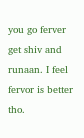you go ferver get shiv and runaan. I feel fervor is better tho.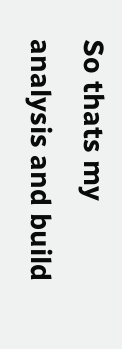So thats my analysis and build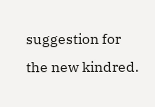suggestion for the new kindred.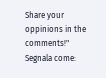Share your oppinions in the comments!"
Segnala come: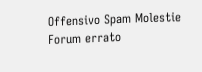Offensivo Spam Molestie Forum errato